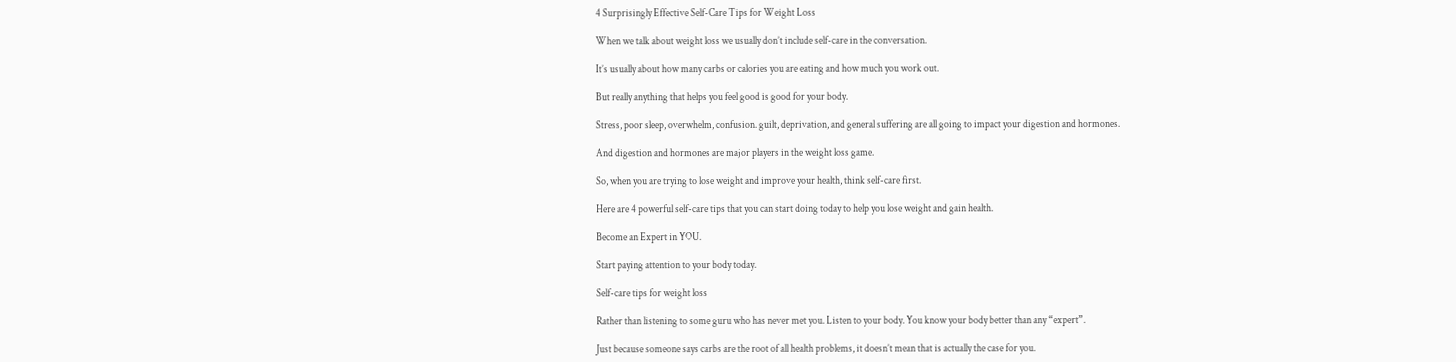4 Surprisingly Effective Self-Care Tips for Weight Loss

When we talk about weight loss we usually don’t include self-care in the conversation.

It’s usually about how many carbs or calories you are eating and how much you work out.

But really anything that helps you feel good is good for your body.

Stress, poor sleep, overwhelm, confusion. guilt, deprivation, and general suffering are all going to impact your digestion and hormones.

And digestion and hormones are major players in the weight loss game.

So, when you are trying to lose weight and improve your health, think self-care first.

Here are 4 powerful self-care tips that you can start doing today to help you lose weight and gain health.

Become an Expert in YOU.

Start paying attention to your body today.

Self-care tips for weight loss

Rather than listening to some guru who has never met you. Listen to your body. You know your body better than any “expert”.

Just because someone says carbs are the root of all health problems, it doesn’t mean that is actually the case for you.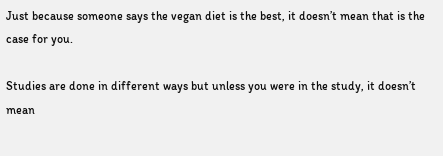Just because someone says the vegan diet is the best, it doesn’t mean that is the case for you.

Studies are done in different ways but unless you were in the study, it doesn’t mean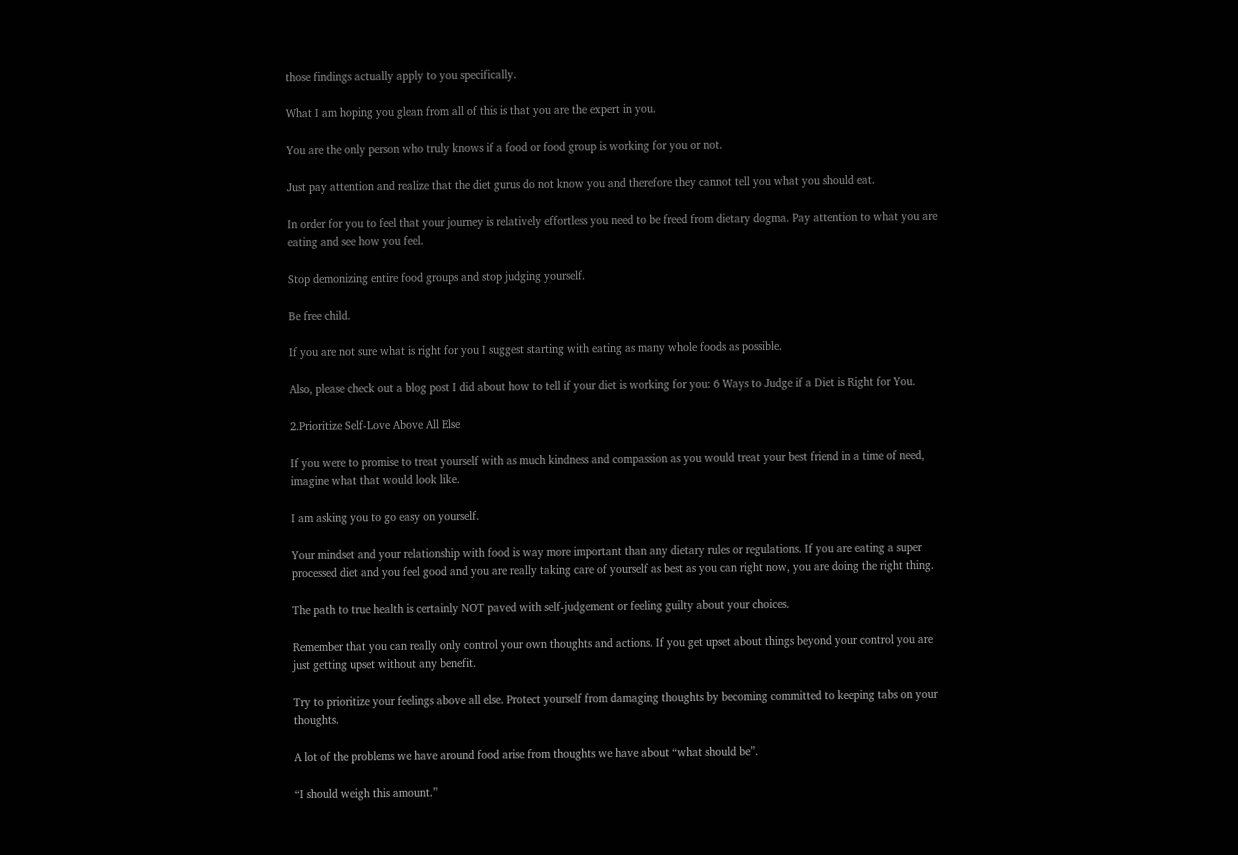those findings actually apply to you specifically.

What I am hoping you glean from all of this is that you are the expert in you.

You are the only person who truly knows if a food or food group is working for you or not.

Just pay attention and realize that the diet gurus do not know you and therefore they cannot tell you what you should eat.

In order for you to feel that your journey is relatively effortless you need to be freed from dietary dogma. Pay attention to what you are eating and see how you feel.

Stop demonizing entire food groups and stop judging yourself.

Be free child.

If you are not sure what is right for you I suggest starting with eating as many whole foods as possible.

Also, please check out a blog post I did about how to tell if your diet is working for you: 6 Ways to Judge if a Diet is Right for You.

2.Prioritize Self-Love Above All Else

If you were to promise to treat yourself with as much kindness and compassion as you would treat your best friend in a time of need, imagine what that would look like.

I am asking you to go easy on yourself.

Your mindset and your relationship with food is way more important than any dietary rules or regulations. If you are eating a super processed diet and you feel good and you are really taking care of yourself as best as you can right now, you are doing the right thing.

The path to true health is certainly NOT paved with self-judgement or feeling guilty about your choices.

Remember that you can really only control your own thoughts and actions. If you get upset about things beyond your control you are just getting upset without any benefit.

Try to prioritize your feelings above all else. Protect yourself from damaging thoughts by becoming committed to keeping tabs on your thoughts.

A lot of the problems we have around food arise from thoughts we have about “what should be”.

“I should weigh this amount.”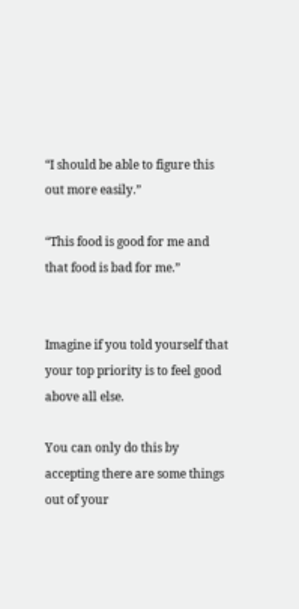“I should be able to figure this out more easily.”

“This food is good for me and that food is bad for me.”


Imagine if you told yourself that your top priority is to feel good above all else.

You can only do this by accepting there are some things out of your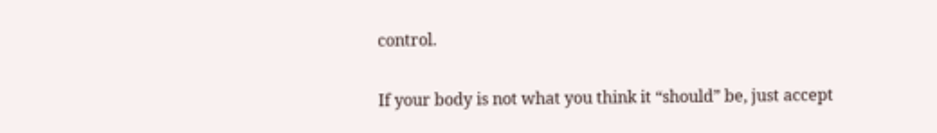control.

If your body is not what you think it “should” be, just accept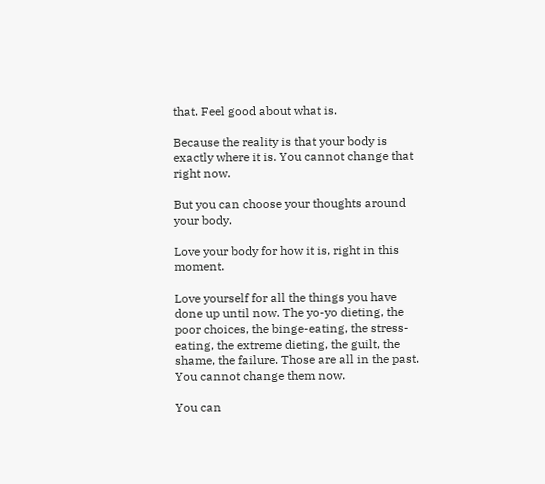that. Feel good about what is.

Because the reality is that your body is exactly where it is. You cannot change that right now.

But you can choose your thoughts around your body.

Love your body for how it is, right in this moment.

Love yourself for all the things you have done up until now. The yo-yo dieting, the poor choices, the binge-eating, the stress-eating, the extreme dieting, the guilt, the shame, the failure. Those are all in the past. You cannot change them now.

You can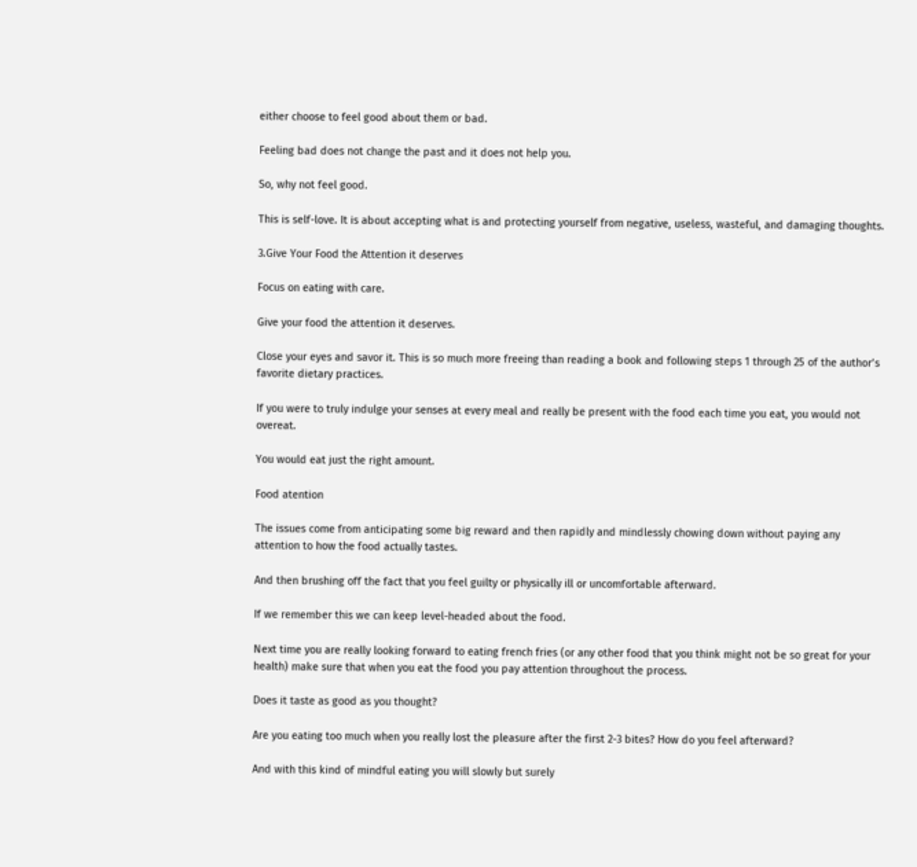either choose to feel good about them or bad.

Feeling bad does not change the past and it does not help you.

So, why not feel good.

This is self-love. It is about accepting what is and protecting yourself from negative, useless, wasteful, and damaging thoughts.

3.Give Your Food the Attention it deserves

Focus on eating with care.

Give your food the attention it deserves.

Close your eyes and savor it. This is so much more freeing than reading a book and following steps 1 through 25 of the author’s favorite dietary practices.

If you were to truly indulge your senses at every meal and really be present with the food each time you eat, you would not overeat.

You would eat just the right amount.

Food atention

The issues come from anticipating some big reward and then rapidly and mindlessly chowing down without paying any attention to how the food actually tastes.

And then brushing off the fact that you feel guilty or physically ill or uncomfortable afterward.

If we remember this we can keep level-headed about the food.

Next time you are really looking forward to eating french fries (or any other food that you think might not be so great for your health) make sure that when you eat the food you pay attention throughout the process.

Does it taste as good as you thought?

Are you eating too much when you really lost the pleasure after the first 2-3 bites? How do you feel afterward?

And with this kind of mindful eating you will slowly but surely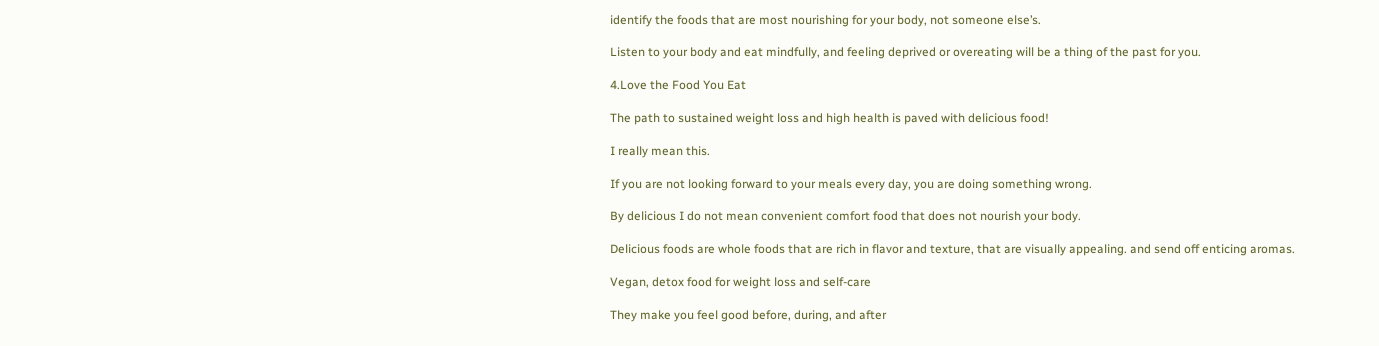identify the foods that are most nourishing for your body, not someone else’s.

Listen to your body and eat mindfully, and feeling deprived or overeating will be a thing of the past for you.

4.Love the Food You Eat

The path to sustained weight loss and high health is paved with delicious food!

I really mean this.

If you are not looking forward to your meals every day, you are doing something wrong.

By delicious I do not mean convenient comfort food that does not nourish your body.

Delicious foods are whole foods that are rich in flavor and texture, that are visually appealing. and send off enticing aromas.

Vegan, detox food for weight loss and self-care

They make you feel good before, during, and after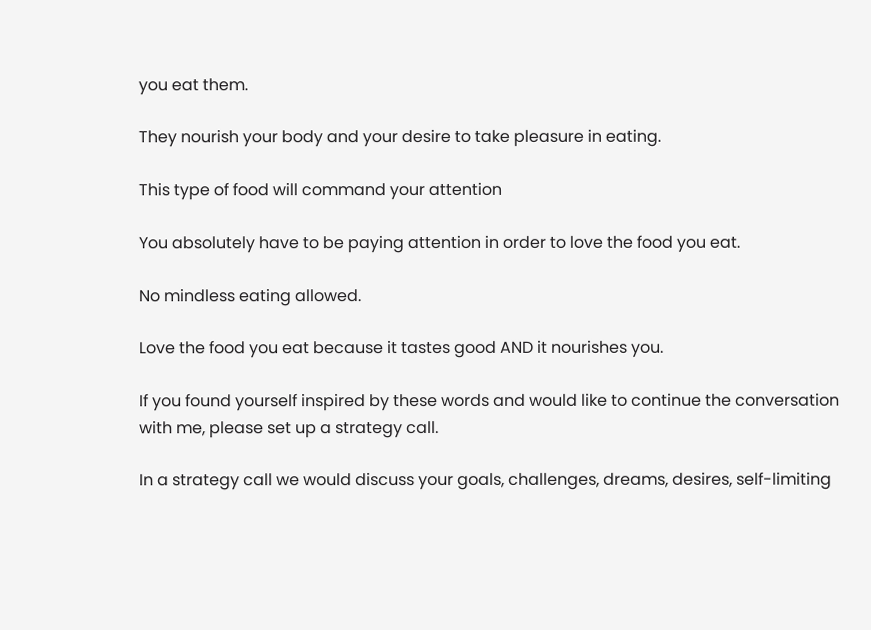you eat them.

They nourish your body and your desire to take pleasure in eating.

This type of food will command your attention

You absolutely have to be paying attention in order to love the food you eat.

No mindless eating allowed.

Love the food you eat because it tastes good AND it nourishes you.

If you found yourself inspired by these words and would like to continue the conversation with me, please set up a strategy call.

In a strategy call we would discuss your goals, challenges, dreams, desires, self-limiting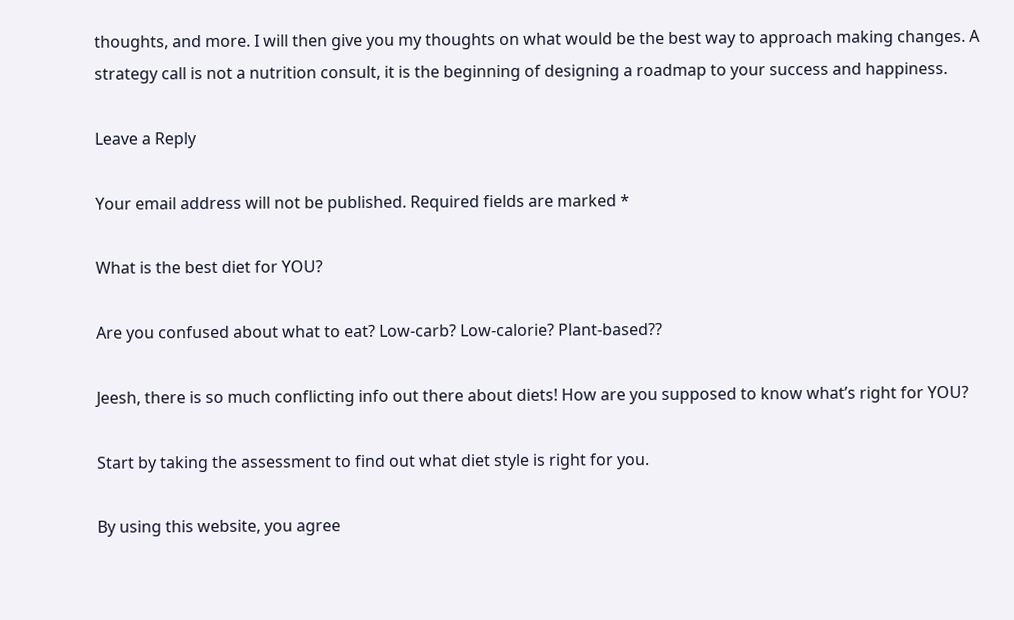thoughts, and more. I will then give you my thoughts on what would be the best way to approach making changes. A strategy call is not a nutrition consult, it is the beginning of designing a roadmap to your success and happiness.

Leave a Reply

Your email address will not be published. Required fields are marked *

What is the best diet for YOU?

Are you confused about what to eat? Low-carb? Low-calorie? Plant-based??

Jeesh, there is so much conflicting info out there about diets! How are you supposed to know what’s right for YOU?

Start by taking the assessment to find out what diet style is right for you.

By using this website, you agree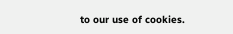to our use of cookies.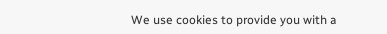We use cookies to provide you with a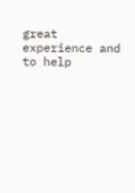great experience and to help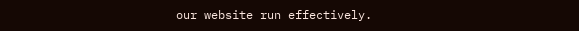our website run effectively.